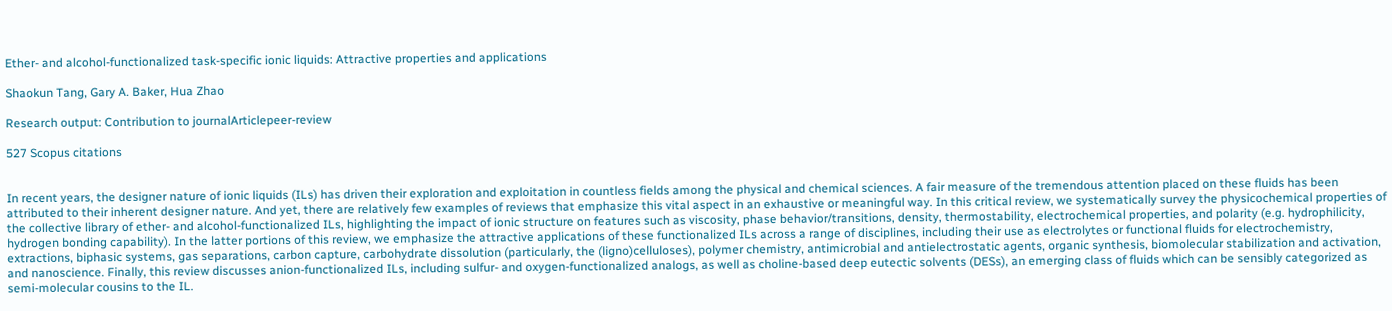Ether- and alcohol-functionalized task-specific ionic liquids: Attractive properties and applications

Shaokun Tang, Gary A. Baker, Hua Zhao

Research output: Contribution to journalArticlepeer-review

527 Scopus citations


In recent years, the designer nature of ionic liquids (ILs) has driven their exploration and exploitation in countless fields among the physical and chemical sciences. A fair measure of the tremendous attention placed on these fluids has been attributed to their inherent designer nature. And yet, there are relatively few examples of reviews that emphasize this vital aspect in an exhaustive or meaningful way. In this critical review, we systematically survey the physicochemical properties of the collective library of ether- and alcohol-functionalized ILs, highlighting the impact of ionic structure on features such as viscosity, phase behavior/transitions, density, thermostability, electrochemical properties, and polarity (e.g. hydrophilicity, hydrogen bonding capability). In the latter portions of this review, we emphasize the attractive applications of these functionalized ILs across a range of disciplines, including their use as electrolytes or functional fluids for electrochemistry, extractions, biphasic systems, gas separations, carbon capture, carbohydrate dissolution (particularly, the (ligno)celluloses), polymer chemistry, antimicrobial and antielectrostatic agents, organic synthesis, biomolecular stabilization and activation, and nanoscience. Finally, this review discusses anion-functionalized ILs, including sulfur- and oxygen-functionalized analogs, as well as choline-based deep eutectic solvents (DESs), an emerging class of fluids which can be sensibly categorized as semi-molecular cousins to the IL.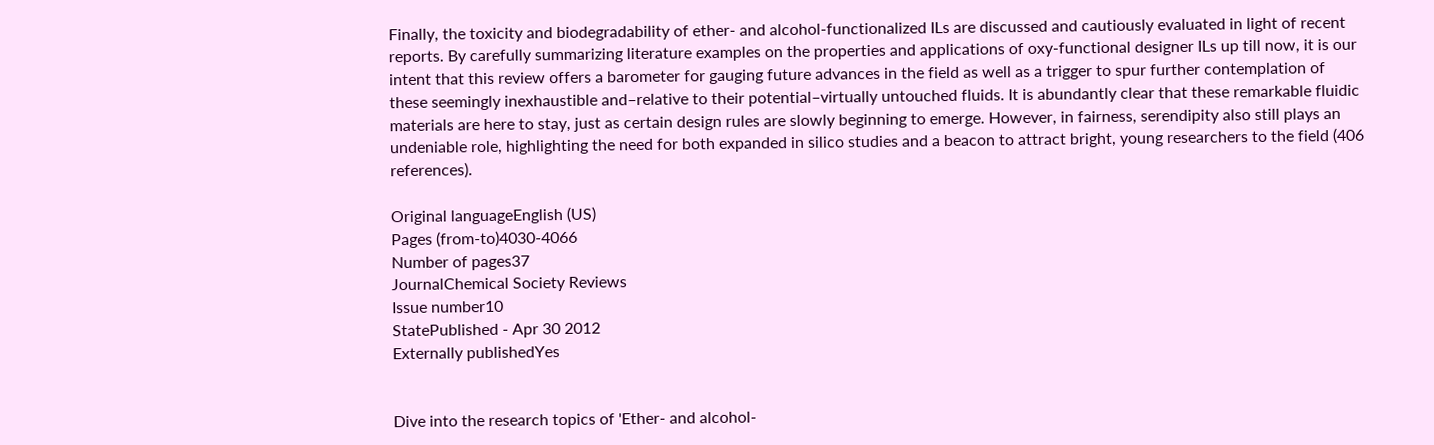Finally, the toxicity and biodegradability of ether- and alcohol-functionalized ILs are discussed and cautiously evaluated in light of recent reports. By carefully summarizing literature examples on the properties and applications of oxy-functional designer ILs up till now, it is our intent that this review offers a barometer for gauging future advances in the field as well as a trigger to spur further contemplation of these seemingly inexhaustible and–relative to their potential–virtually untouched fluids. It is abundantly clear that these remarkable fluidic materials are here to stay, just as certain design rules are slowly beginning to emerge. However, in fairness, serendipity also still plays an undeniable role, highlighting the need for both expanded in silico studies and a beacon to attract bright, young researchers to the field (406 references).

Original languageEnglish (US)
Pages (from-to)4030-4066
Number of pages37
JournalChemical Society Reviews
Issue number10
StatePublished - Apr 30 2012
Externally publishedYes


Dive into the research topics of 'Ether- and alcohol-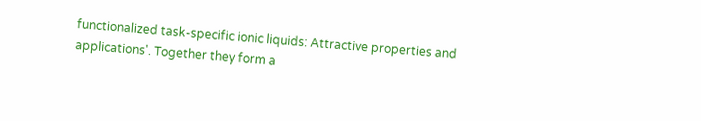functionalized task-specific ionic liquids: Attractive properties and applications'. Together they form a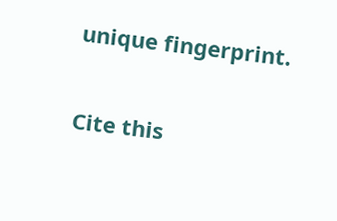unique fingerprint.

Cite this